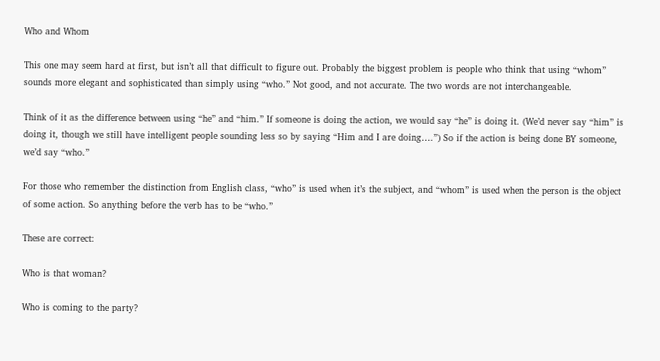Who and Whom

This one may seem hard at first, but isn’t all that difficult to figure out. Probably the biggest problem is people who think that using “whom” sounds more elegant and sophisticated than simply using “who.” Not good, and not accurate. The two words are not interchangeable.

Think of it as the difference between using “he” and “him.” If someone is doing the action, we would say “he” is doing it. (We’d never say “him” is doing it, though we still have intelligent people sounding less so by saying “Him and I are doing….”) So if the action is being done BY someone, we’d say “who.”

For those who remember the distinction from English class, “who” is used when it’s the subject, and “whom” is used when the person is the object of some action. So anything before the verb has to be “who.”

These are correct:

Who is that woman?

Who is coming to the party?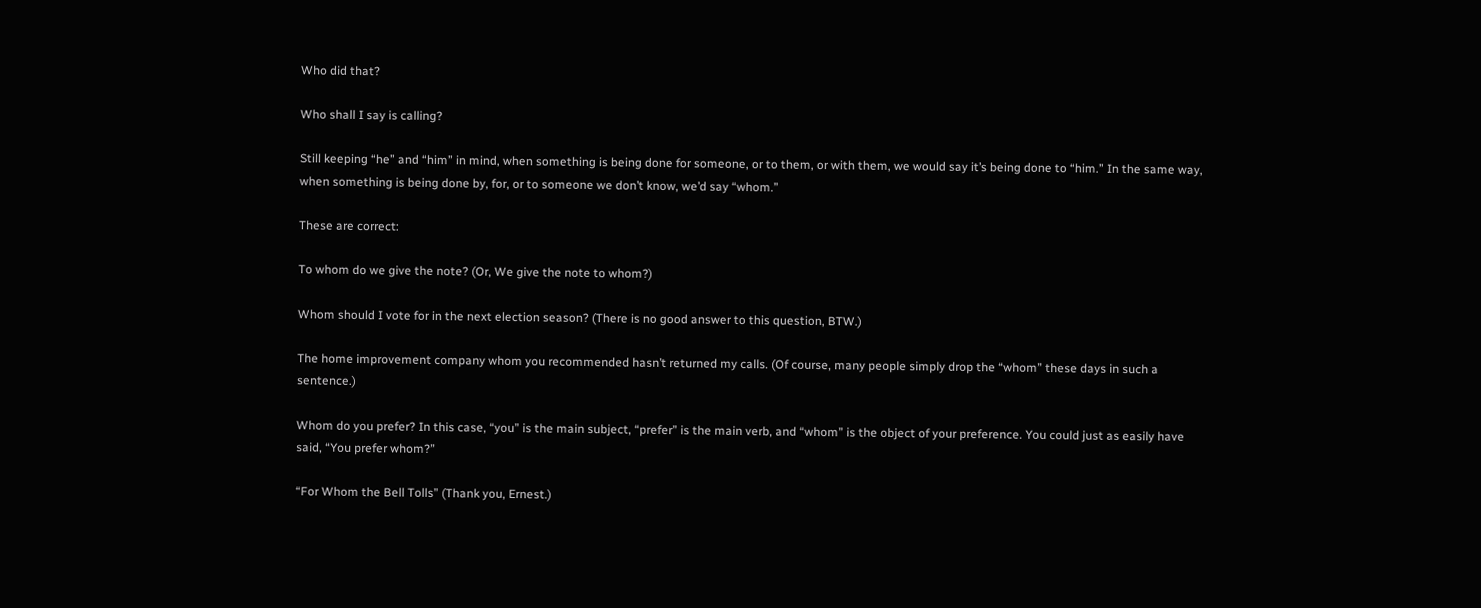Who did that?

Who shall I say is calling?

Still keeping “he” and “him” in mind, when something is being done for someone, or to them, or with them, we would say it’s being done to “him.” In the same way, when something is being done by, for, or to someone we don’t know, we’d say “whom.”

These are correct:

To whom do we give the note? (Or, We give the note to whom?)

Whom should I vote for in the next election season? (There is no good answer to this question, BTW.)

The home improvement company whom you recommended hasn’t returned my calls. (Of course, many people simply drop the “whom” these days in such a sentence.)

Whom do you prefer? In this case, “you” is the main subject, “prefer” is the main verb, and “whom” is the object of your preference. You could just as easily have said, “You prefer whom?”

“For Whom the Bell Tolls” (Thank you, Ernest.)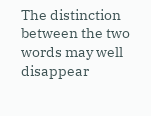The distinction between the two words may well disappear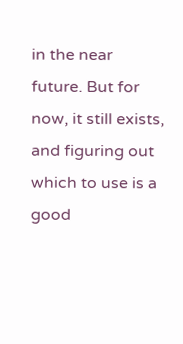in the near future. But for now, it still exists, and figuring out which to use is a good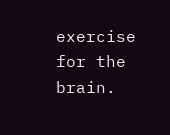exercise for the brain.